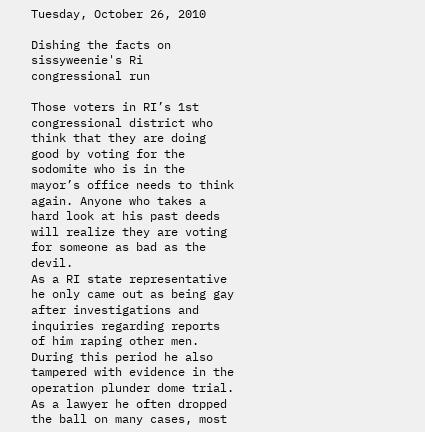Tuesday, October 26, 2010

Dishing the facts on sissyweenie's Ri congressional run

Those voters in RI’s 1st congressional district who think that they are doing good by voting for the sodomite who is in the mayor’s office needs to think again. Anyone who takes a hard look at his past deeds will realize they are voting for someone as bad as the devil.
As a RI state representative he only came out as being gay after investigations and inquiries regarding reports of him raping other men. During this period he also tampered with evidence in the operation plunder dome trial. As a lawyer he often dropped the ball on many cases, most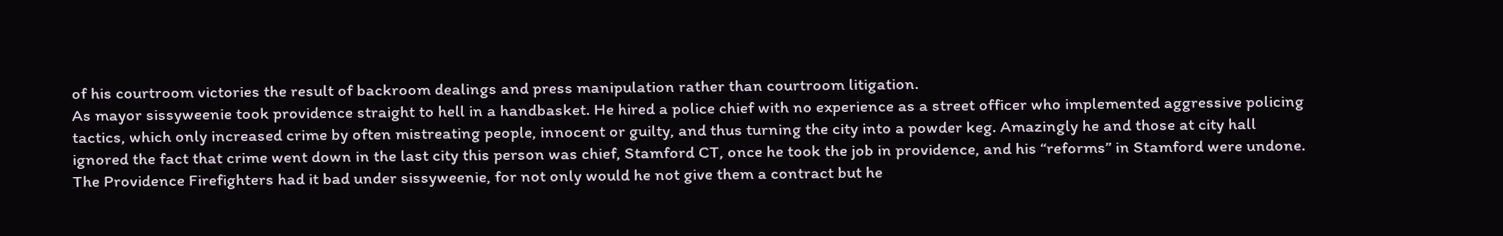of his courtroom victories the result of backroom dealings and press manipulation rather than courtroom litigation.
As mayor sissyweenie took providence straight to hell in a handbasket. He hired a police chief with no experience as a street officer who implemented aggressive policing tactics, which only increased crime by often mistreating people, innocent or guilty, and thus turning the city into a powder keg. Amazingly he and those at city hall ignored the fact that crime went down in the last city this person was chief, Stamford CT, once he took the job in providence, and his “reforms” in Stamford were undone. The Providence Firefighters had it bad under sissyweenie, for not only would he not give them a contract but he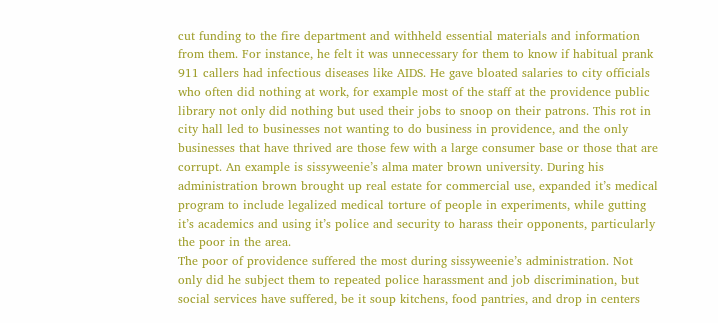cut funding to the fire department and withheld essential materials and information from them. For instance, he felt it was unnecessary for them to know if habitual prank 911 callers had infectious diseases like AIDS. He gave bloated salaries to city officials who often did nothing at work, for example most of the staff at the providence public library not only did nothing but used their jobs to snoop on their patrons. This rot in city hall led to businesses not wanting to do business in providence, and the only businesses that have thrived are those few with a large consumer base or those that are corrupt. An example is sissyweenie’s alma mater brown university. During his administration brown brought up real estate for commercial use, expanded it’s medical program to include legalized medical torture of people in experiments, while gutting it’s academics and using it’s police and security to harass their opponents, particularly the poor in the area.
The poor of providence suffered the most during sissyweenie’s administration. Not only did he subject them to repeated police harassment and job discrimination, but social services have suffered, be it soup kitchens, food pantries, and drop in centers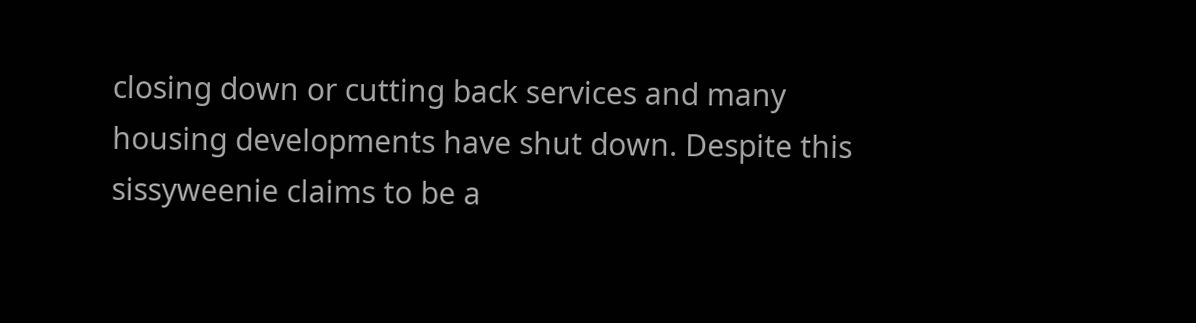closing down or cutting back services and many housing developments have shut down. Despite this sissyweenie claims to be a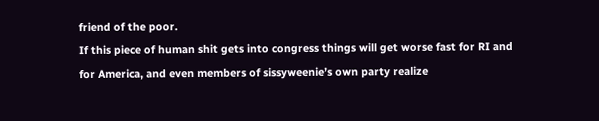friend of the poor.
If this piece of human shit gets into congress things will get worse fast for RI and for America, and even members of sissyweenie’s own party realize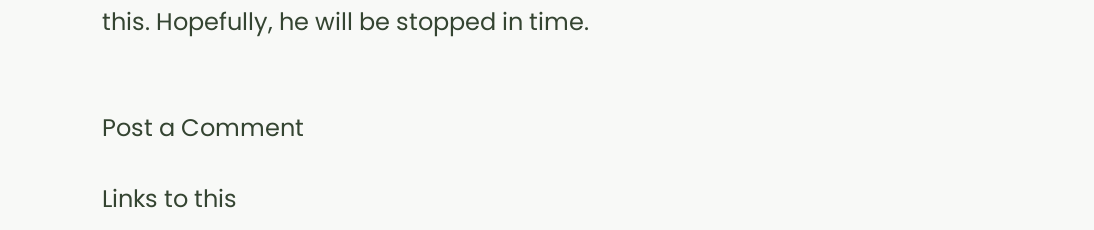this. Hopefully, he will be stopped in time.


Post a Comment

Links to this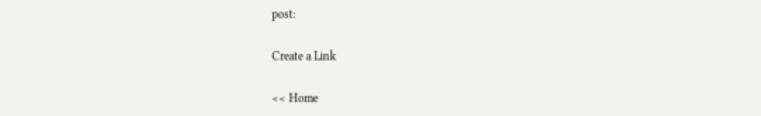post:

Create a Link

<< Home